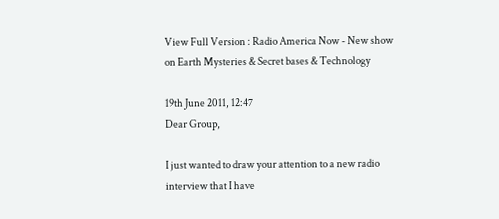View Full Version : Radio America Now - New show on Earth Mysteries & Secret bases & Technology

19th June 2011, 12:47
Dear Group,

I just wanted to draw your attention to a new radio interview that I have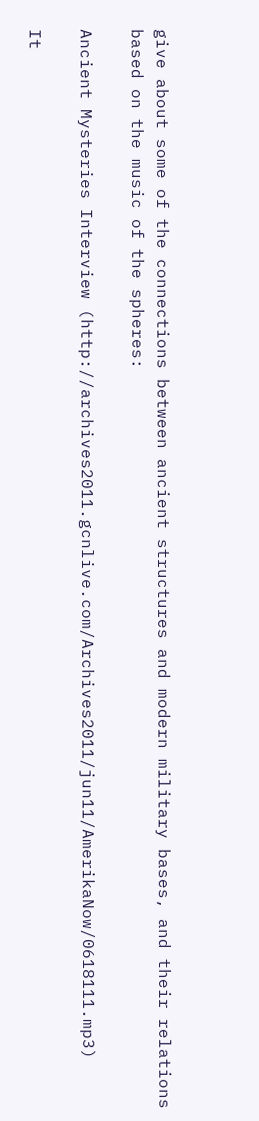give about some of the connections between ancient structures and modern military bases, and their relations based on the music of the spheres:

Ancient Mysteries Interview (http://archives2011.gcnlive.com/Archives2011/jun11/AmerikaNow/0618111.mp3)

It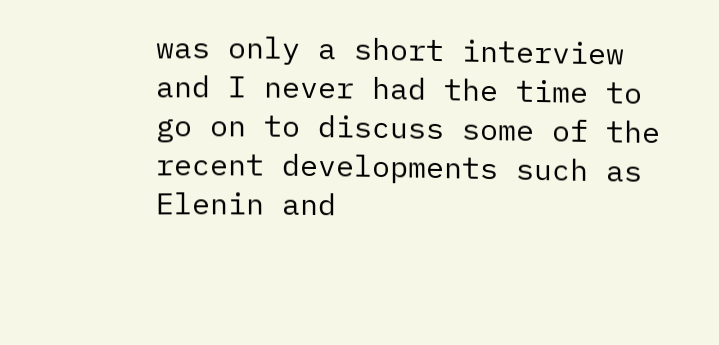was only a short interview and I never had the time to go on to discuss some of the recent developments such as Elenin and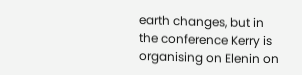earth changes, but in the conference Kerry is organising on Elenin on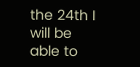the 24th I will be able to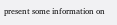present some information on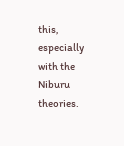this, especially with the Niburu theories.